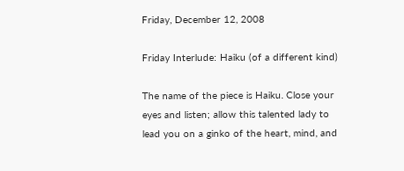Friday, December 12, 2008

Friday Interlude: Haiku (of a different kind)

The name of the piece is Haiku. Close your eyes and listen; allow this talented lady to lead you on a ginko of the heart, mind, and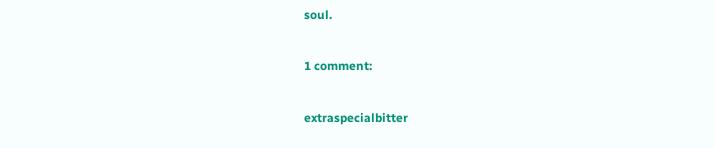soul.

1 comment:

extraspecialbitter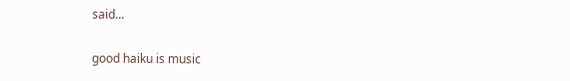said...

good haiku is music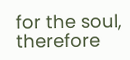for the soul, therefore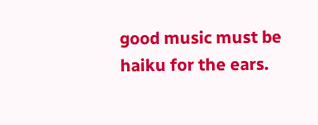good music must be haiku for the ears.